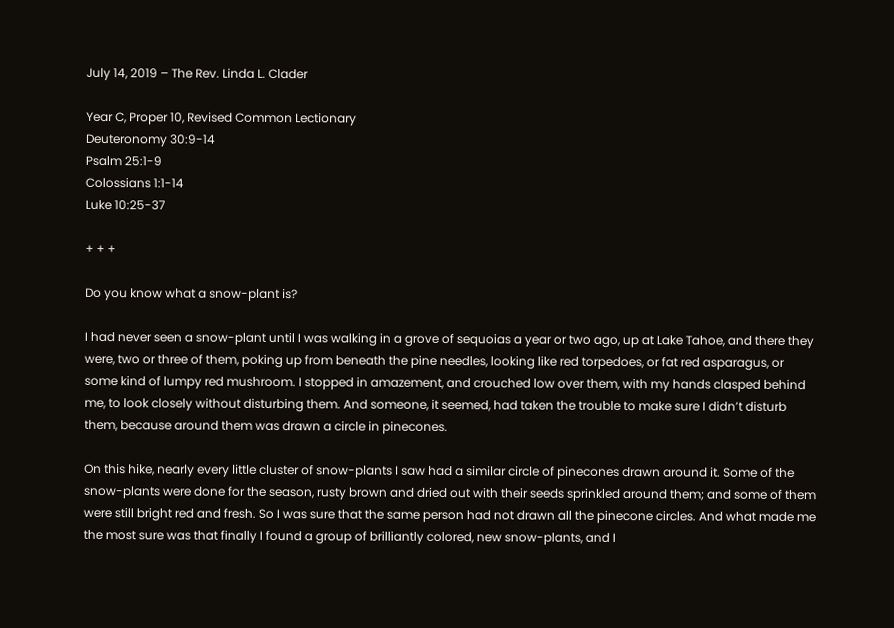July 14, 2019 – The Rev. Linda L. Clader

Year C, Proper 10, Revised Common Lectionary
Deuteronomy 30:9-14
Psalm 25:1-9
Colossians 1:1-14
Luke 10:25-37

+ + +

Do you know what a snow-plant is?

I had never seen a snow-plant until I was walking in a grove of sequoias a year or two ago, up at Lake Tahoe, and there they were, two or three of them, poking up from beneath the pine needles, looking like red torpedoes, or fat red asparagus, or some kind of lumpy red mushroom. I stopped in amazement, and crouched low over them, with my hands clasped behind me, to look closely without disturbing them. And someone, it seemed, had taken the trouble to make sure I didn’t disturb them, because around them was drawn a circle in pinecones.

On this hike, nearly every little cluster of snow-plants I saw had a similar circle of pinecones drawn around it. Some of the snow-plants were done for the season, rusty brown and dried out with their seeds sprinkled around them; and some of them were still bright red and fresh. So I was sure that the same person had not drawn all the pinecone circles. And what made me the most sure was that finally I found a group of brilliantly colored, new snow-plants, and I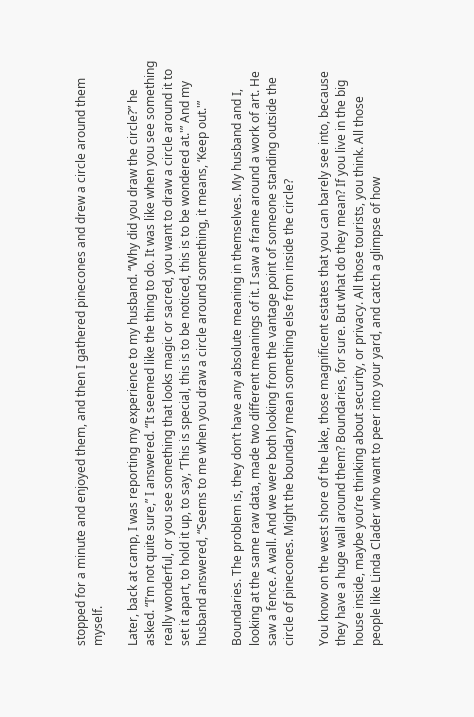stopped for a minute and enjoyed them, and then I gathered pinecones and drew a circle around them myself.

Later, back at camp, I was reporting my experience to my husband. “Why did you draw the circle?” he asked. “I’m not quite sure,” I answered. “It seemed like the thing to do. It was like when you see something really wonderful, or you see something that looks magic or sacred, you want to draw a circle around it to set it apart, to hold it up, to say, ‘This is special, this is to be noticed, this is to be wondered at.'” And my husband answered, “Seems to me when you draw a circle around something, it means, ‘Keep out.'”

Boundaries. The problem is, they don’t have any absolute meaning in themselves. My husband and I, looking at the same raw data, made two different meanings of it. I saw a frame around a work of art. He saw a fence. A wall. And we were both looking from the vantage point of someone standing outside the circle of pinecones. Might the boundary mean something else from inside the circle?

You know on the west shore of the lake, those magnificent estates that you can barely see into, because they have a huge wall around them? Boundaries, for sure. But what do they mean? If you live in the big house inside, maybe you’re thinking about security, or privacy. All those tourists, you think. All those people like Linda Clader who want to peer into your yard, and catch a glimpse of how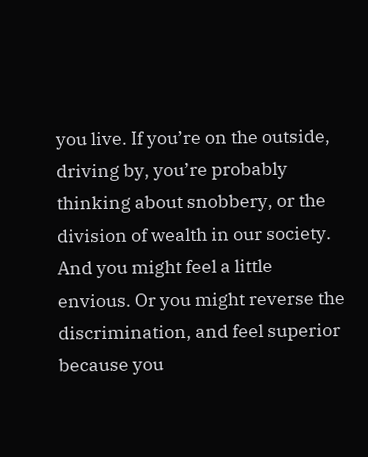you live. If you’re on the outside, driving by, you’re probably thinking about snobbery, or the division of wealth in our society. And you might feel a little envious. Or you might reverse the discrimination, and feel superior because you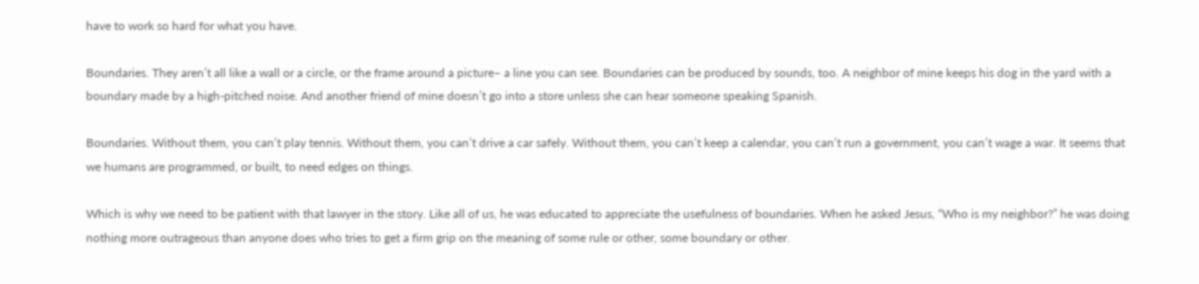have to work so hard for what you have.

Boundaries. They aren’t all like a wall or a circle, or the frame around a picture– a line you can see. Boundaries can be produced by sounds, too. A neighbor of mine keeps his dog in the yard with a boundary made by a high-pitched noise. And another friend of mine doesn’t go into a store unless she can hear someone speaking Spanish.

Boundaries. Without them, you can’t play tennis. Without them, you can’t drive a car safely. Without them, you can’t keep a calendar, you can’t run a government, you can’t wage a war. It seems that we humans are programmed, or built, to need edges on things.

Which is why we need to be patient with that lawyer in the story. Like all of us, he was educated to appreciate the usefulness of boundaries. When he asked Jesus, “Who is my neighbor?” he was doing nothing more outrageous than anyone does who tries to get a firm grip on the meaning of some rule or other, some boundary or other.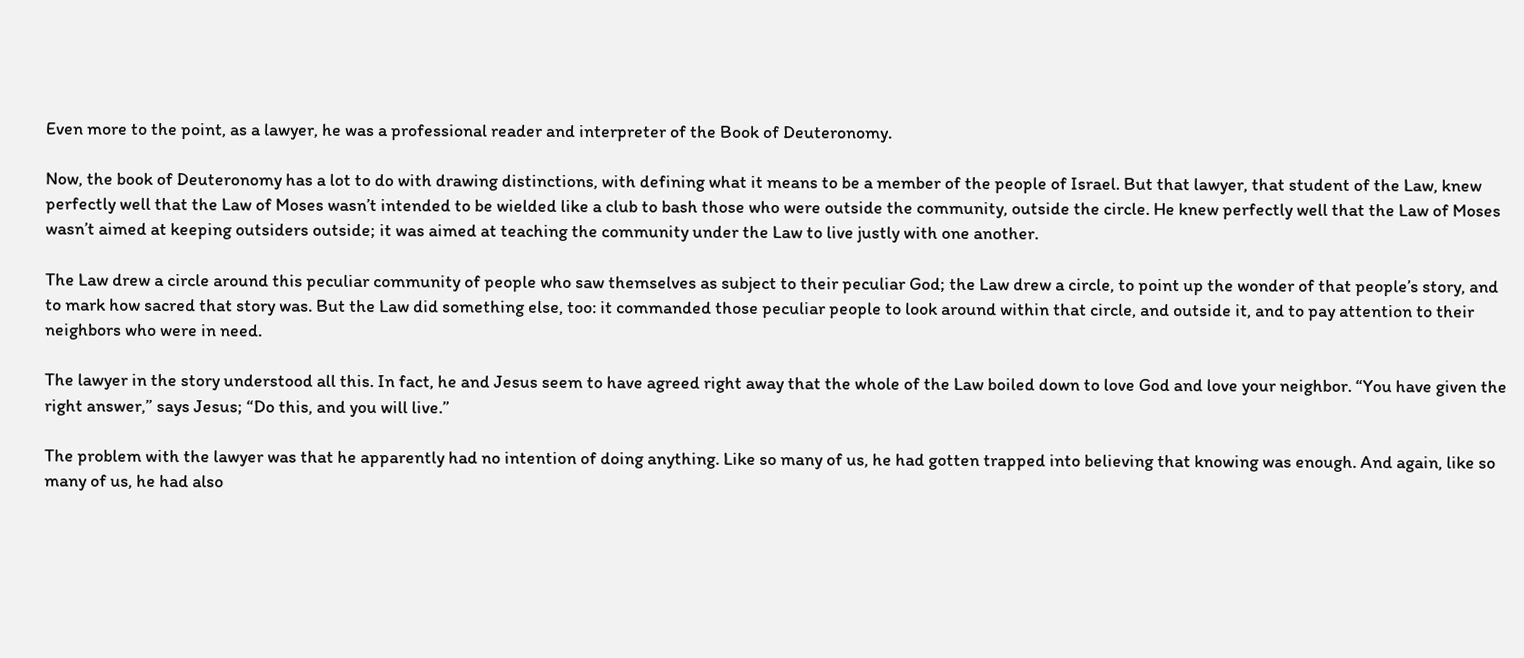Even more to the point, as a lawyer, he was a professional reader and interpreter of the Book of Deuteronomy.

Now, the book of Deuteronomy has a lot to do with drawing distinctions, with defining what it means to be a member of the people of Israel. But that lawyer, that student of the Law, knew perfectly well that the Law of Moses wasn’t intended to be wielded like a club to bash those who were outside the community, outside the circle. He knew perfectly well that the Law of Moses wasn’t aimed at keeping outsiders outside; it was aimed at teaching the community under the Law to live justly with one another.

The Law drew a circle around this peculiar community of people who saw themselves as subject to their peculiar God; the Law drew a circle, to point up the wonder of that people’s story, and to mark how sacred that story was. But the Law did something else, too: it commanded those peculiar people to look around within that circle, and outside it, and to pay attention to their neighbors who were in need.

The lawyer in the story understood all this. In fact, he and Jesus seem to have agreed right away that the whole of the Law boiled down to love God and love your neighbor. “You have given the right answer,” says Jesus; “Do this, and you will live.”

The problem with the lawyer was that he apparently had no intention of doing anything. Like so many of us, he had gotten trapped into believing that knowing was enough. And again, like so many of us, he had also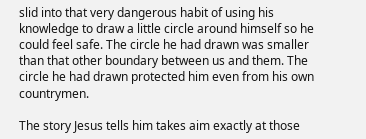slid into that very dangerous habit of using his knowledge to draw a little circle around himself so he could feel safe. The circle he had drawn was smaller than that other boundary between us and them. The circle he had drawn protected him even from his own countrymen.

The story Jesus tells him takes aim exactly at those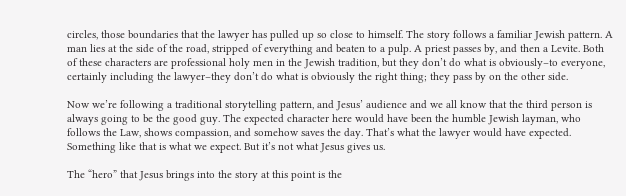circles, those boundaries that the lawyer has pulled up so close to himself. The story follows a familiar Jewish pattern. A man lies at the side of the road, stripped of everything and beaten to a pulp. A priest passes by, and then a Levite. Both of these characters are professional holy men in the Jewish tradition, but they don’t do what is obviously–to everyone, certainly including the lawyer–they don’t do what is obviously the right thing; they pass by on the other side.

Now we’re following a traditional storytelling pattern, and Jesus’ audience and we all know that the third person is always going to be the good guy. The expected character here would have been the humble Jewish layman, who follows the Law, shows compassion, and somehow saves the day. That’s what the lawyer would have expected. Something like that is what we expect. But it’s not what Jesus gives us.

The “hero” that Jesus brings into the story at this point is the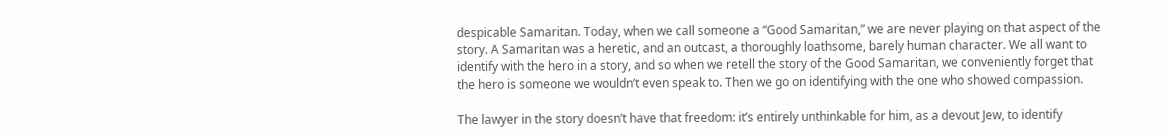despicable Samaritan. Today, when we call someone a “Good Samaritan,” we are never playing on that aspect of the story. A Samaritan was a heretic, and an outcast, a thoroughly loathsome, barely human character. We all want to identify with the hero in a story, and so when we retell the story of the Good Samaritan, we conveniently forget that the hero is someone we wouldn’t even speak to. Then we go on identifying with the one who showed compassion.

The lawyer in the story doesn’t have that freedom: it’s entirely unthinkable for him, as a devout Jew, to identify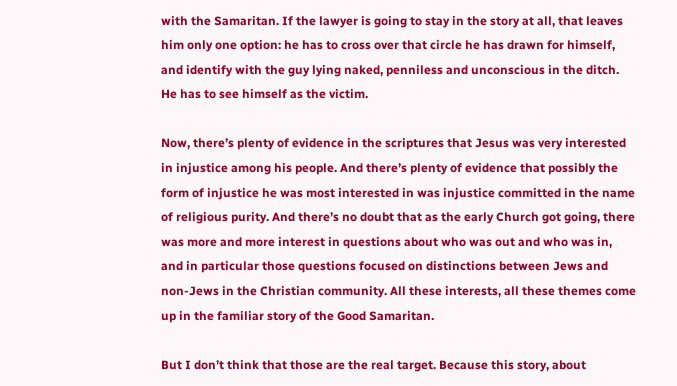with the Samaritan. If the lawyer is going to stay in the story at all, that leaves him only one option: he has to cross over that circle he has drawn for himself, and identify with the guy lying naked, penniless and unconscious in the ditch. He has to see himself as the victim.

Now, there’s plenty of evidence in the scriptures that Jesus was very interested in injustice among his people. And there’s plenty of evidence that possibly the form of injustice he was most interested in was injustice committed in the name of religious purity. And there’s no doubt that as the early Church got going, there was more and more interest in questions about who was out and who was in, and in particular those questions focused on distinctions between Jews and non-Jews in the Christian community. All these interests, all these themes come up in the familiar story of the Good Samaritan.

But I don’t think that those are the real target. Because this story, about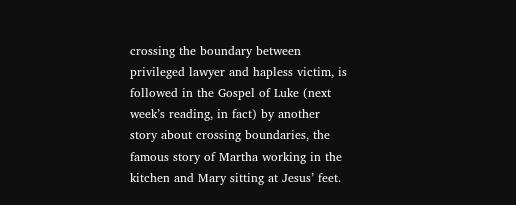crossing the boundary between privileged lawyer and hapless victim, is followed in the Gospel of Luke (next week’s reading, in fact) by another story about crossing boundaries, the famous story of Martha working in the kitchen and Mary sitting at Jesus’ feet.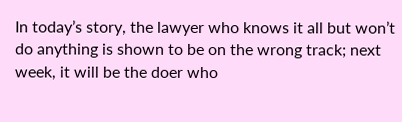In today’s story, the lawyer who knows it all but won’t do anything is shown to be on the wrong track; next week, it will be the doer who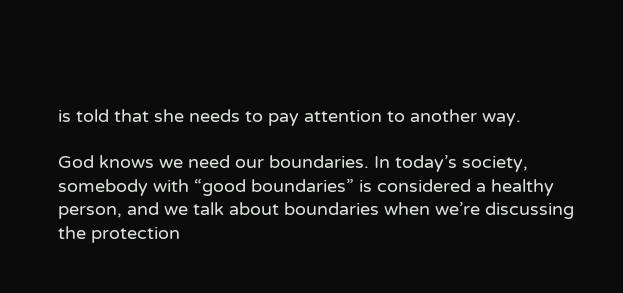is told that she needs to pay attention to another way.

God knows we need our boundaries. In today’s society, somebody with “good boundaries” is considered a healthy person, and we talk about boundaries when we’re discussing the protection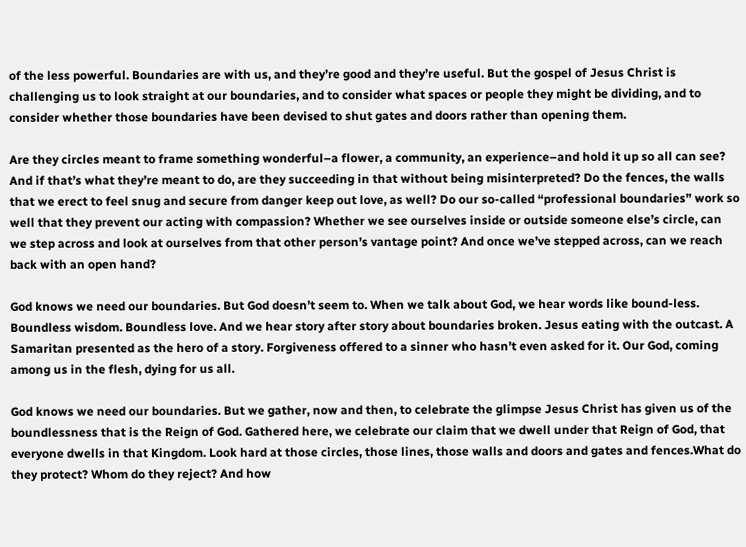of the less powerful. Boundaries are with us, and they’re good and they’re useful. But the gospel of Jesus Christ is challenging us to look straight at our boundaries, and to consider what spaces or people they might be dividing, and to consider whether those boundaries have been devised to shut gates and doors rather than opening them.

Are they circles meant to frame something wonderful–a flower, a community, an experience–and hold it up so all can see? And if that’s what they’re meant to do, are they succeeding in that without being misinterpreted? Do the fences, the walls that we erect to feel snug and secure from danger keep out love, as well? Do our so-called “professional boundaries” work so well that they prevent our acting with compassion? Whether we see ourselves inside or outside someone else’s circle, can we step across and look at ourselves from that other person’s vantage point? And once we’ve stepped across, can we reach back with an open hand?

God knows we need our boundaries. But God doesn’t seem to. When we talk about God, we hear words like bound-less. Boundless wisdom. Boundless love. And we hear story after story about boundaries broken. Jesus eating with the outcast. A Samaritan presented as the hero of a story. Forgiveness offered to a sinner who hasn’t even asked for it. Our God, coming among us in the flesh, dying for us all.

God knows we need our boundaries. But we gather, now and then, to celebrate the glimpse Jesus Christ has given us of the boundlessness that is the Reign of God. Gathered here, we celebrate our claim that we dwell under that Reign of God, that everyone dwells in that Kingdom. Look hard at those circles, those lines, those walls and doors and gates and fences.What do they protect? Whom do they reject? And how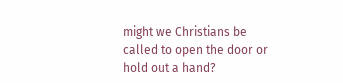might we Christians be called to open the door or hold out a hand?